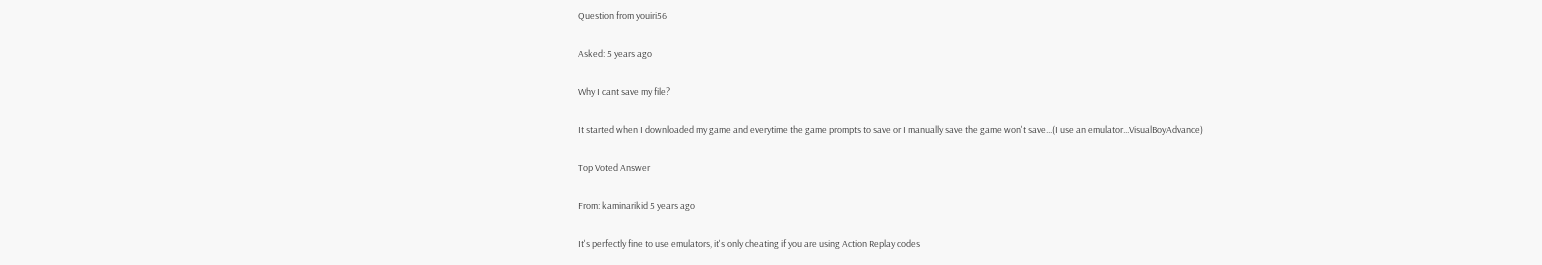Question from youiri56

Asked: 5 years ago

Why I cant save my file?

It started when I downloaded my game and everytime the game prompts to save or I manually save the game won't save...(I use an emulator...VisualBoyAdvance)

Top Voted Answer

From: kaminarikid 5 years ago

It's perfectly fine to use emulators, it's only cheating if you are using Action Replay codes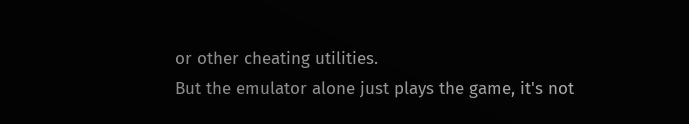or other cheating utilities.
But the emulator alone just plays the game, it's not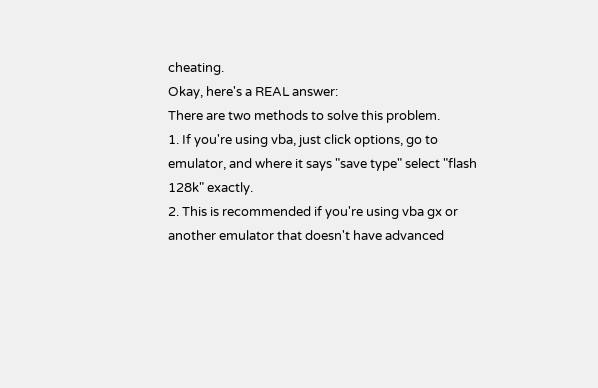cheating.
Okay, here's a REAL answer:
There are two methods to solve this problem.
1. If you're using vba, just click options, go to emulator, and where it says "save type" select "flash 128k" exactly.
2. This is recommended if you're using vba gx or another emulator that doesn't have advanced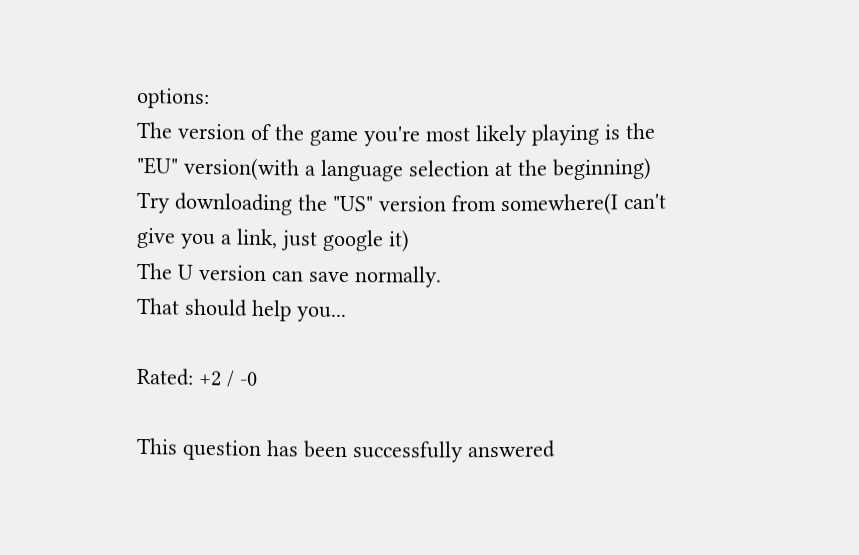options:
The version of the game you're most likely playing is the "EU" version(with a language selection at the beginning)
Try downloading the "US" version from somewhere(I can't give you a link, just google it)
The U version can save normally.
That should help you...

Rated: +2 / -0

This question has been successfully answered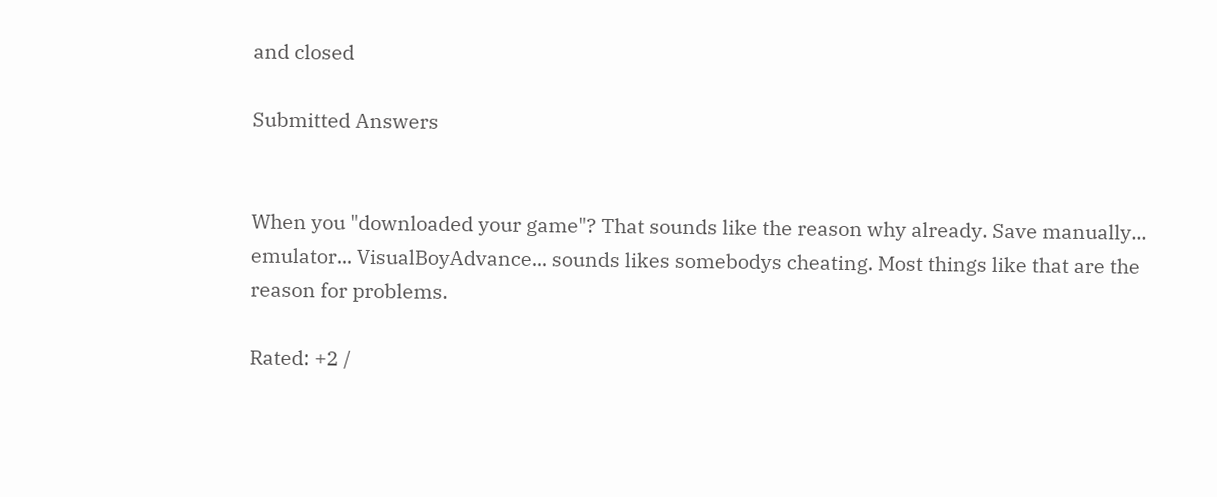and closed

Submitted Answers


When you "downloaded your game"? That sounds like the reason why already. Save manually... emulator... VisualBoyAdvance... sounds likes somebodys cheating. Most things like that are the reason for problems.

Rated: +2 /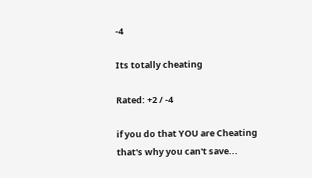-4

Its totally cheating

Rated: +2 / -4

if you do that YOU are Cheating that's why you can't save...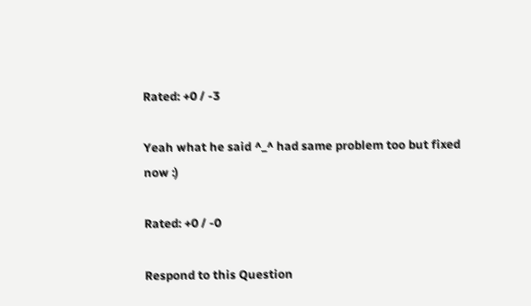Rated: +0 / -3

Yeah what he said ^_^ had same problem too but fixed now :)

Rated: +0 / -0

Respond to this Question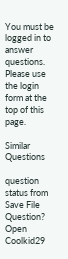You must be logged in to answer questions. Please use the login form at the top of this page.

Similar Questions

question status from
Save File Question? Open Coolkid29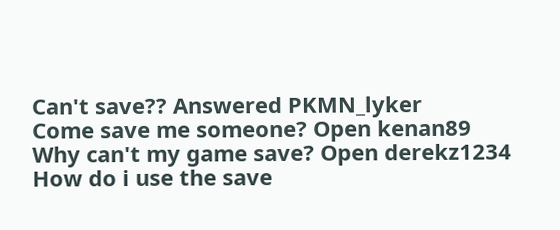Can't save?? Answered PKMN_lyker
Come save me someone? Open kenan89
Why can't my game save? Open derekz1234
How do i use the save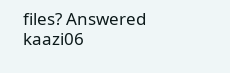files? Answered kaazi06